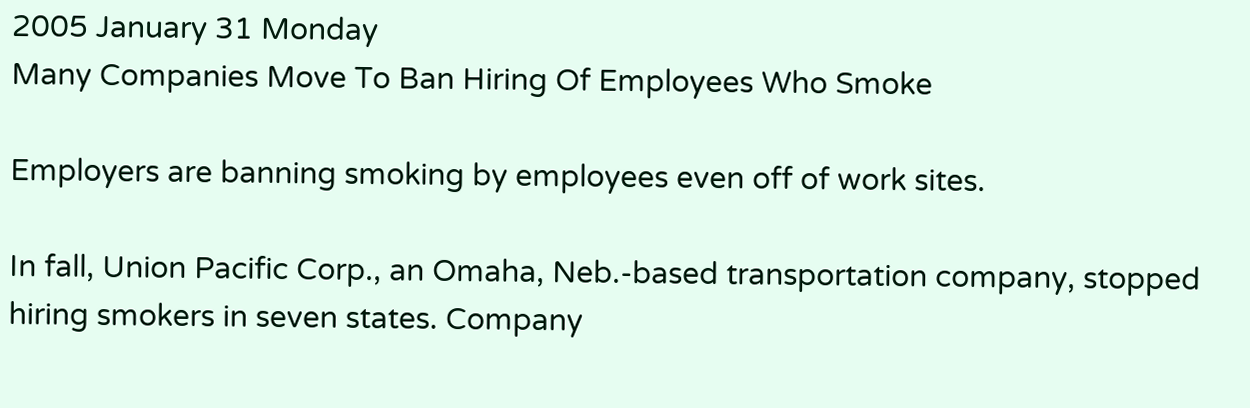2005 January 31 Monday
Many Companies Move To Ban Hiring Of Employees Who Smoke

Employers are banning smoking by employees even off of work sites.

In fall, Union Pacific Corp., an Omaha, Neb.-based transportation company, stopped hiring smokers in seven states. Company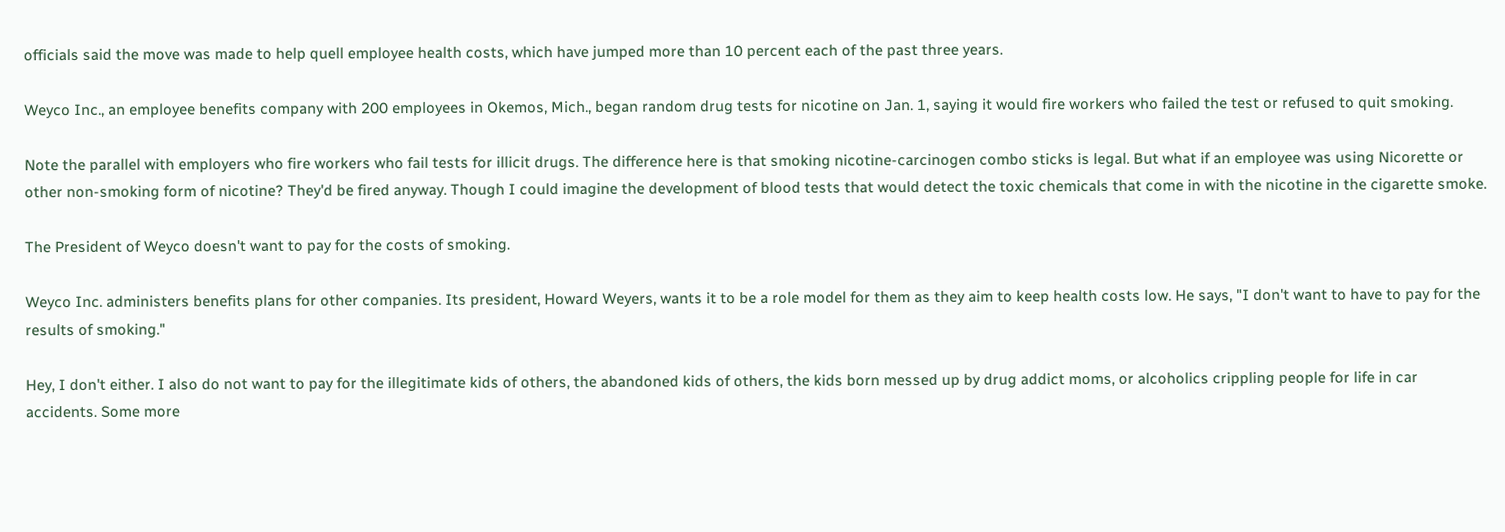officials said the move was made to help quell employee health costs, which have jumped more than 10 percent each of the past three years.

Weyco Inc., an employee benefits company with 200 employees in Okemos, Mich., began random drug tests for nicotine on Jan. 1, saying it would fire workers who failed the test or refused to quit smoking.

Note the parallel with employers who fire workers who fail tests for illicit drugs. The difference here is that smoking nicotine-carcinogen combo sticks is legal. But what if an employee was using Nicorette or other non-smoking form of nicotine? They'd be fired anyway. Though I could imagine the development of blood tests that would detect the toxic chemicals that come in with the nicotine in the cigarette smoke.

The President of Weyco doesn't want to pay for the costs of smoking.

Weyco Inc. administers benefits plans for other companies. Its president, Howard Weyers, wants it to be a role model for them as they aim to keep health costs low. He says, "I don't want to have to pay for the results of smoking."

Hey, I don't either. I also do not want to pay for the illegitimate kids of others, the abandoned kids of others, the kids born messed up by drug addict moms, or alcoholics crippling people for life in car accidents. Some more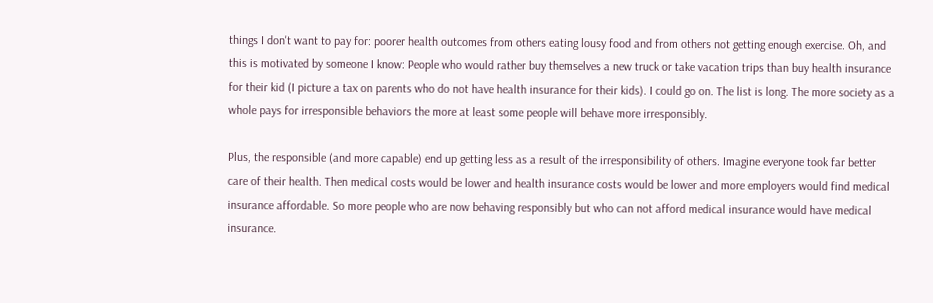things I don't want to pay for: poorer health outcomes from others eating lousy food and from others not getting enough exercise. Oh, and this is motivated by someone I know: People who would rather buy themselves a new truck or take vacation trips than buy health insurance for their kid (I picture a tax on parents who do not have health insurance for their kids). I could go on. The list is long. The more society as a whole pays for irresponsible behaviors the more at least some people will behave more irresponsibly.

Plus, the responsible (and more capable) end up getting less as a result of the irresponsibility of others. Imagine everyone took far better care of their health. Then medical costs would be lower and health insurance costs would be lower and more employers would find medical insurance affordable. So more people who are now behaving responsibly but who can not afford medical insurance would have medical insurance.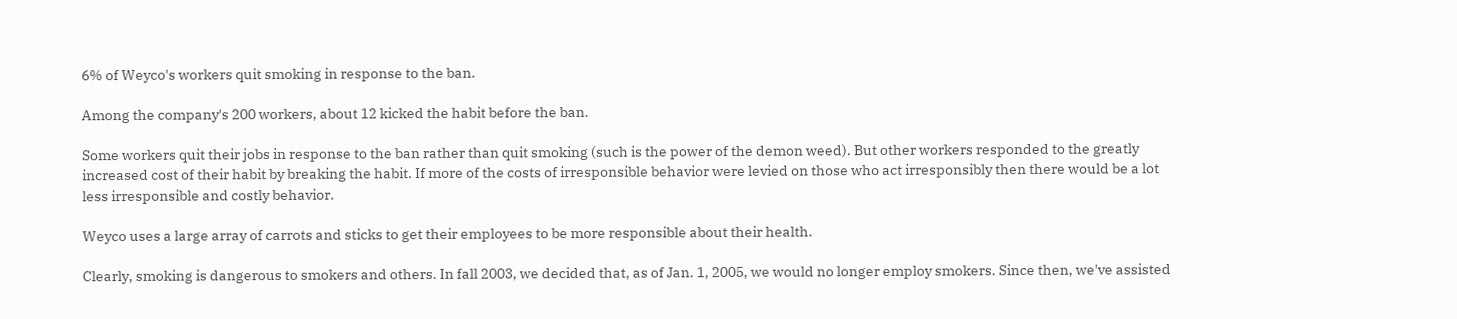6% of Weyco's workers quit smoking in response to the ban.

Among the company's 200 workers, about 12 kicked the habit before the ban.

Some workers quit their jobs in response to the ban rather than quit smoking (such is the power of the demon weed). But other workers responded to the greatly increased cost of their habit by breaking the habit. If more of the costs of irresponsible behavior were levied on those who act irresponsibly then there would be a lot less irresponsible and costly behavior.

Weyco uses a large array of carrots and sticks to get their employees to be more responsible about their health.

Clearly, smoking is dangerous to smokers and others. In fall 2003, we decided that, as of Jan. 1, 2005, we would no longer employ smokers. Since then, we've assisted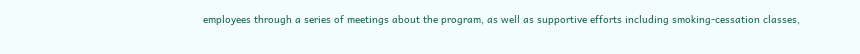employees through a series of meetings about the program, as well as supportive efforts including smoking-cessation classes,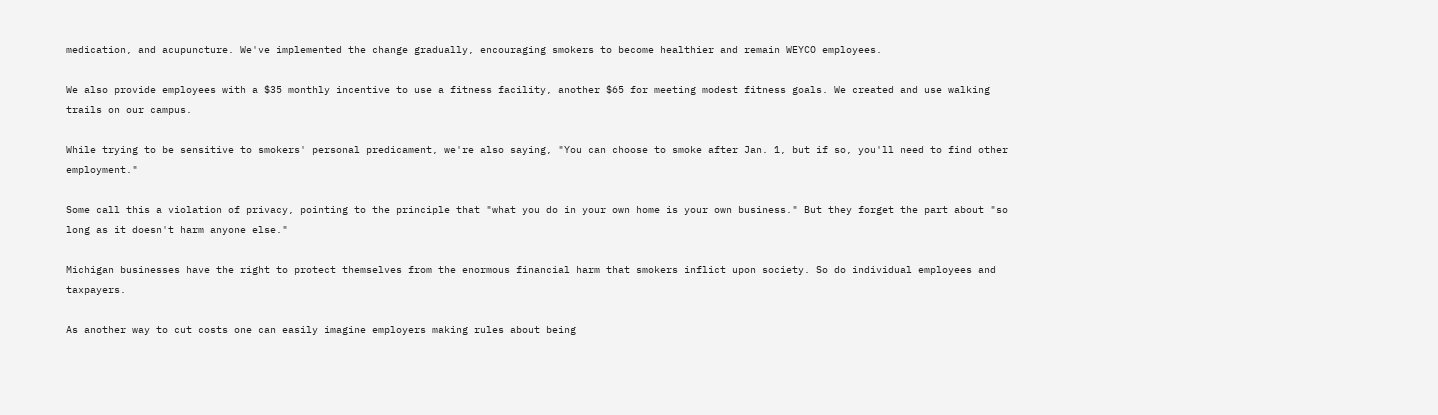medication, and acupuncture. We've implemented the change gradually, encouraging smokers to become healthier and remain WEYCO employees.

We also provide employees with a $35 monthly incentive to use a fitness facility, another $65 for meeting modest fitness goals. We created and use walking trails on our campus.

While trying to be sensitive to smokers' personal predicament, we're also saying, "You can choose to smoke after Jan. 1, but if so, you'll need to find other employment."

Some call this a violation of privacy, pointing to the principle that "what you do in your own home is your own business." But they forget the part about "so long as it doesn't harm anyone else."

Michigan businesses have the right to protect themselves from the enormous financial harm that smokers inflict upon society. So do individual employees and taxpayers.

As another way to cut costs one can easily imagine employers making rules about being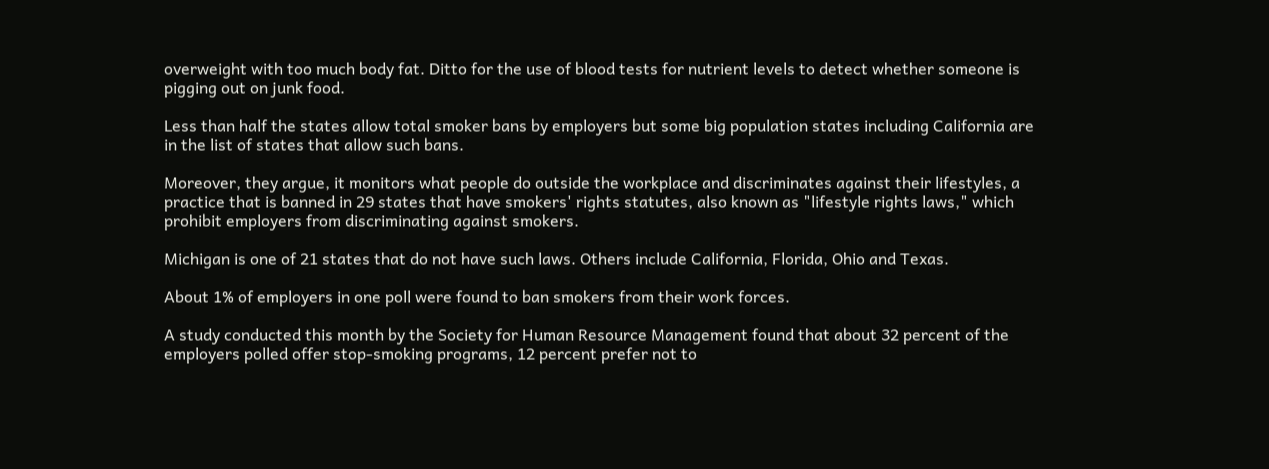overweight with too much body fat. Ditto for the use of blood tests for nutrient levels to detect whether someone is pigging out on junk food.

Less than half the states allow total smoker bans by employers but some big population states including California are in the list of states that allow such bans.

Moreover, they argue, it monitors what people do outside the workplace and discriminates against their lifestyles, a practice that is banned in 29 states that have smokers' rights statutes, also known as "lifestyle rights laws," which prohibit employers from discriminating against smokers.

Michigan is one of 21 states that do not have such laws. Others include California, Florida, Ohio and Texas.

About 1% of employers in one poll were found to ban smokers from their work forces.

A study conducted this month by the Society for Human Resource Management found that about 32 percent of the employers polled offer stop-smoking programs, 12 percent prefer not to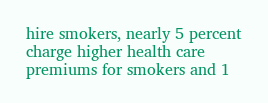hire smokers, nearly 5 percent charge higher health care premiums for smokers and 1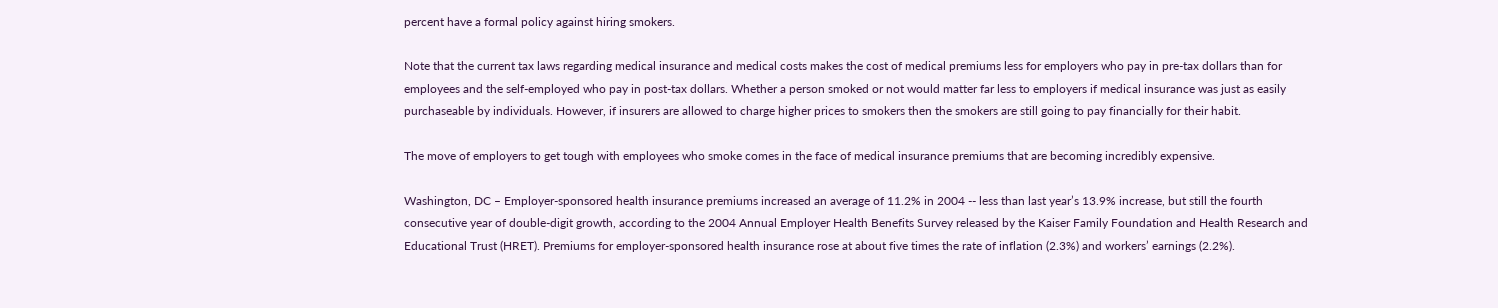percent have a formal policy against hiring smokers.

Note that the current tax laws regarding medical insurance and medical costs makes the cost of medical premiums less for employers who pay in pre-tax dollars than for employees and the self-employed who pay in post-tax dollars. Whether a person smoked or not would matter far less to employers if medical insurance was just as easily purchaseable by individuals. However, if insurers are allowed to charge higher prices to smokers then the smokers are still going to pay financially for their habit.

The move of employers to get tough with employees who smoke comes in the face of medical insurance premiums that are becoming incredibly expensive.

Washington, DC – Employer-sponsored health insurance premiums increased an average of 11.2% in 2004 -- less than last year’s 13.9% increase, but still the fourth consecutive year of double-digit growth, according to the 2004 Annual Employer Health Benefits Survey released by the Kaiser Family Foundation and Health Research and Educational Trust (HRET). Premiums for employer-sponsored health insurance rose at about five times the rate of inflation (2.3%) and workers’ earnings (2.2%).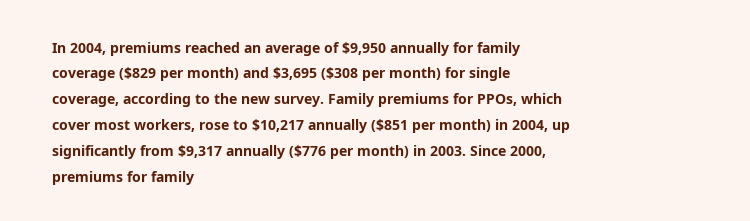In 2004, premiums reached an average of $9,950 annually for family coverage ($829 per month) and $3,695 ($308 per month) for single coverage, according to the new survey. Family premiums for PPOs, which cover most workers, rose to $10,217 annually ($851 per month) in 2004, up significantly from $9,317 annually ($776 per month) in 2003. Since 2000, premiums for family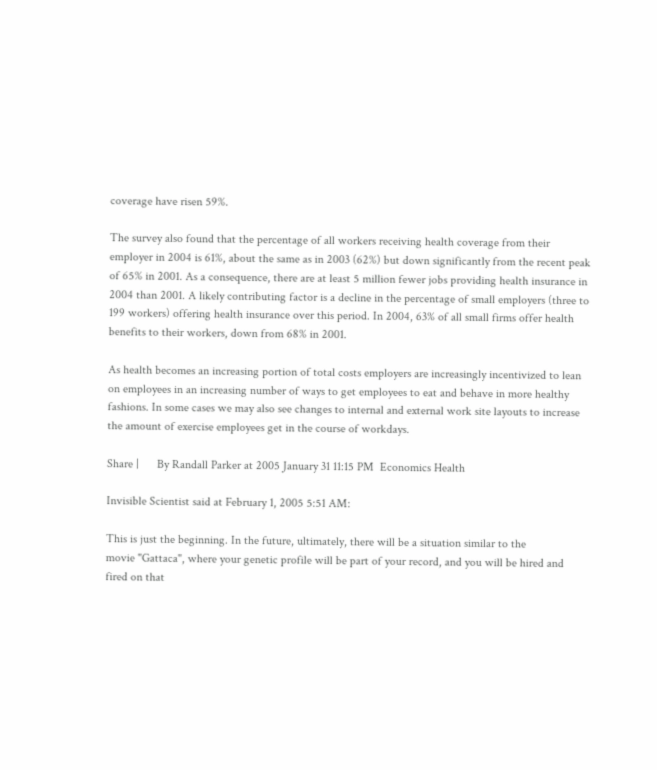coverage have risen 59%.

The survey also found that the percentage of all workers receiving health coverage from their employer in 2004 is 61%, about the same as in 2003 (62%) but down significantly from the recent peak of 65% in 2001. As a consequence, there are at least 5 million fewer jobs providing health insurance in 2004 than 2001. A likely contributing factor is a decline in the percentage of small employers (three to 199 workers) offering health insurance over this period. In 2004, 63% of all small firms offer health benefits to their workers, down from 68% in 2001.

As health becomes an increasing portion of total costs employers are increasingly incentivized to lean on employees in an increasing number of ways to get employees to eat and behave in more healthy fashions. In some cases we may also see changes to internal and external work site layouts to increase the amount of exercise employees get in the course of workdays.

Share |      By Randall Parker at 2005 January 31 11:15 PM  Economics Health

Invisible Scientist said at February 1, 2005 5:51 AM:

This is just the beginning. In the future, ultimately, there will be a situation similar to the
movie "Gattaca", where your genetic profile will be part of your record, and you will be hired and
fired on that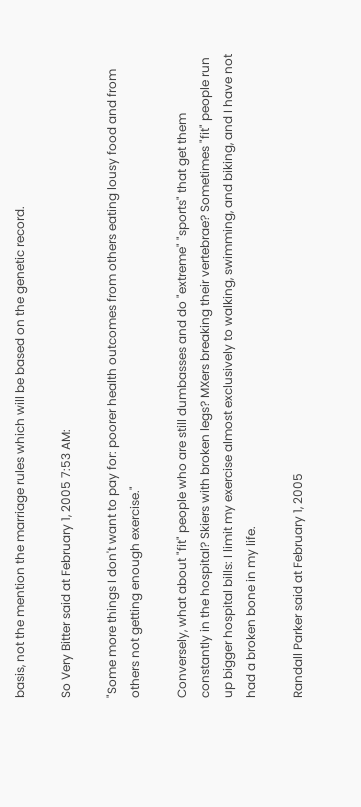basis, not the mention the marriage rules which will be based on the genetic record.

So Very Bitter said at February 1, 2005 7:53 AM:

"Some more things I don't want to pay for: poorer health outcomes from others eating lousy food and from others not getting enough exercise."

Conversely, what about "fit" people who are still dumbasses and do "extreme" "sports" that get them constantly in the hospital? Skiers with broken legs? MXers breaking their vertebrae? Sometimes "fit" people run up bigger hospital bills: I limit my exercise almost exclusively to walking, swimming, and biking, and I have not had a broken bone in my life.

Randall Parker said at February 1, 2005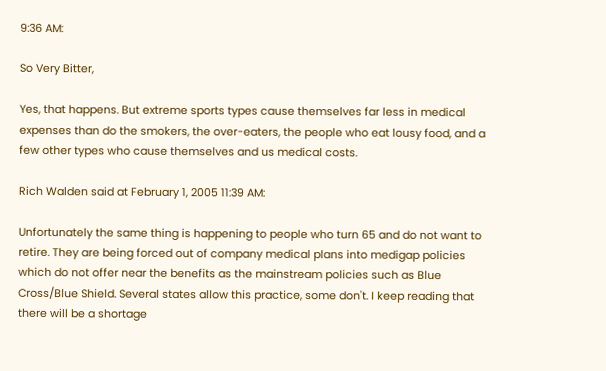9:36 AM:

So Very Bitter,

Yes, that happens. But extreme sports types cause themselves far less in medical expenses than do the smokers, the over-eaters, the people who eat lousy food, and a few other types who cause themselves and us medical costs.

Rich Walden said at February 1, 2005 11:39 AM:

Unfortunately the same thing is happening to people who turn 65 and do not want to retire. They are being forced out of company medical plans into medigap policies which do not offer near the benefits as the mainstream policies such as Blue Cross/Blue Shield. Several states allow this practice, some don't. I keep reading that there will be a shortage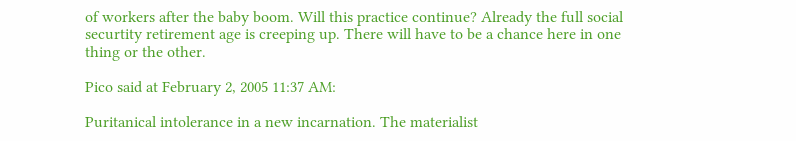of workers after the baby boom. Will this practice continue? Already the full social securtity retirement age is creeping up. There will have to be a chance here in one thing or the other.

Pico said at February 2, 2005 11:37 AM:

Puritanical intolerance in a new incarnation. The materialist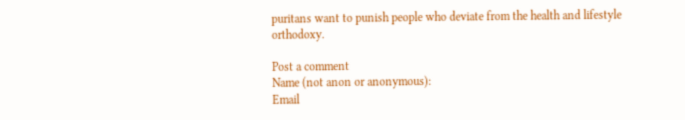puritans want to punish people who deviate from the health and lifestyle orthodoxy.

Post a comment
Name (not anon or anonymous):
Email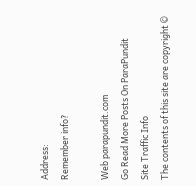Address:
Remember info?

Web parapundit.com
Go Read More Posts On ParaPundit
Site Traffic Info
The contents of this site are copyright ©